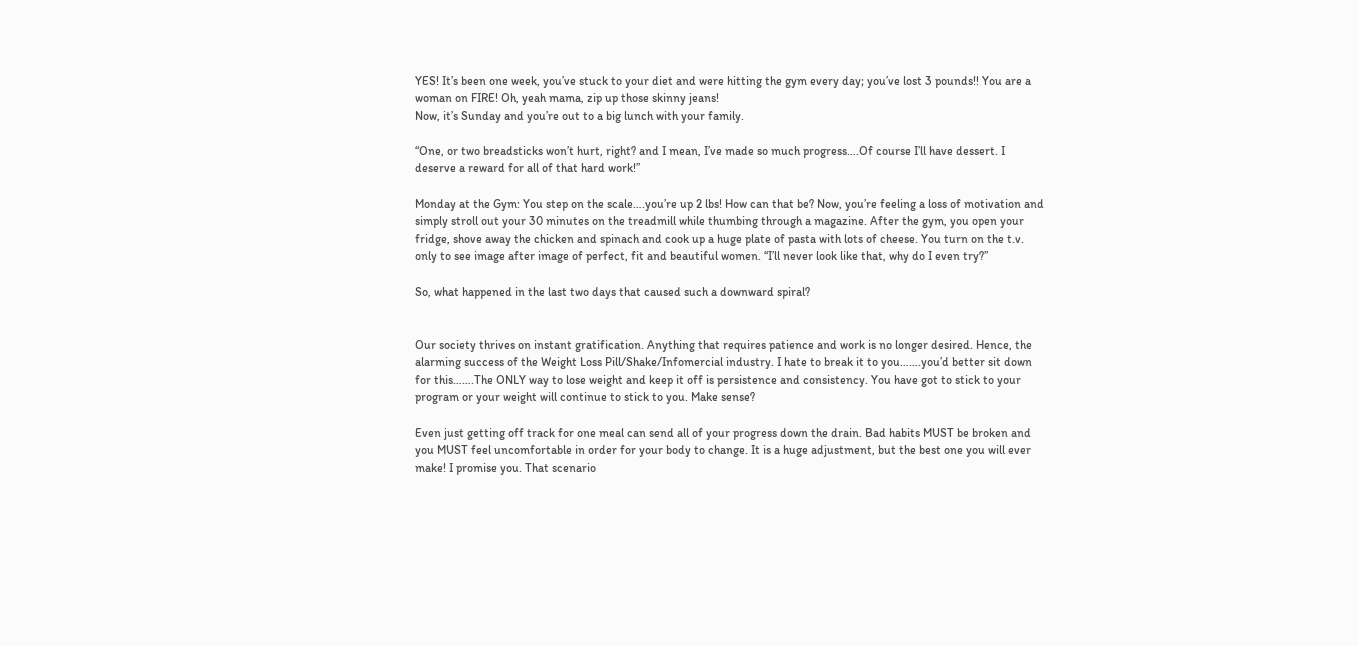YES! It’s been one week, you’ve stuck to your diet and were hitting the gym every day; you’ve lost 3 pounds!! You are a woman on FIRE! Oh, yeah mama, zip up those skinny jeans!
Now, it’s Sunday and you’re out to a big lunch with your family.

“One, or two breadsticks won’t hurt, right? and I mean, I’ve made so much progress….Of course I’ll have dessert. I deserve a reward for all of that hard work!”

Monday at the Gym: You step on the scale….you’re up 2 lbs! How can that be? Now, you’re feeling a loss of motivation and simply stroll out your 30 minutes on the treadmill while thumbing through a magazine. After the gym, you open your fridge, shove away the chicken and spinach and cook up a huge plate of pasta with lots of cheese. You turn on the t.v. only to see image after image of perfect, fit and beautiful women. “I’ll never look like that, why do I even try?”

So, what happened in the last two days that caused such a downward spiral?


Our society thrives on instant gratification. Anything that requires patience and work is no longer desired. Hence, the alarming success of the Weight Loss Pill/Shake/Infomercial industry. I hate to break it to you…….you’d better sit down for this…….The ONLY way to lose weight and keep it off is persistence and consistency. You have got to stick to your program or your weight will continue to stick to you. Make sense?

Even just getting off track for one meal can send all of your progress down the drain. Bad habits MUST be broken and you MUST feel uncomfortable in order for your body to change. It is a huge adjustment, but the best one you will ever make! I promise you. That scenario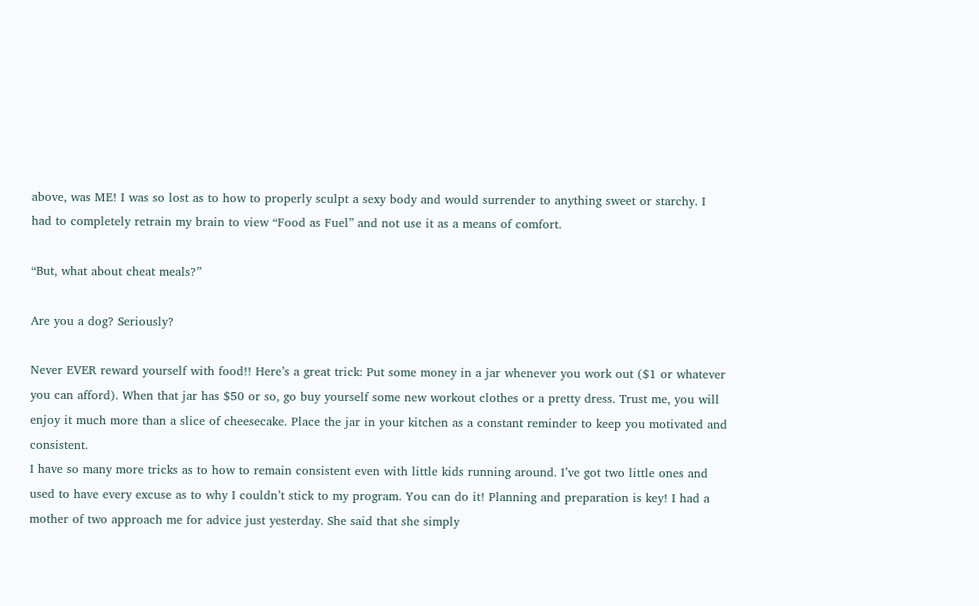above, was ME! I was so lost as to how to properly sculpt a sexy body and would surrender to anything sweet or starchy. I had to completely retrain my brain to view “Food as Fuel” and not use it as a means of comfort.

“But, what about cheat meals?”

Are you a dog? Seriously?

Never EVER reward yourself with food!! Here’s a great trick: Put some money in a jar whenever you work out ($1 or whatever you can afford). When that jar has $50 or so, go buy yourself some new workout clothes or a pretty dress. Trust me, you will enjoy it much more than a slice of cheesecake. Place the jar in your kitchen as a constant reminder to keep you motivated and consistent.
I have so many more tricks as to how to remain consistent even with little kids running around. I’ve got two little ones and used to have every excuse as to why I couldn’t stick to my program. You can do it! Planning and preparation is key! I had a mother of two approach me for advice just yesterday. She said that she simply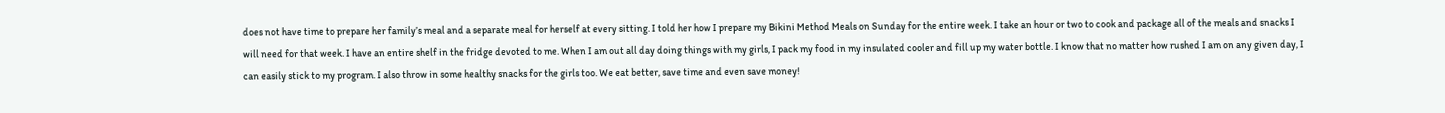does not have time to prepare her family’s meal and a separate meal for herself at every sitting. I told her how I prepare my Bikini Method Meals on Sunday for the entire week. I take an hour or two to cook and package all of the meals and snacks I will need for that week. I have an entire shelf in the fridge devoted to me. When I am out all day doing things with my girls, I pack my food in my insulated cooler and fill up my water bottle. I know that no matter how rushed I am on any given day, I can easily stick to my program. I also throw in some healthy snacks for the girls too. We eat better, save time and even save money!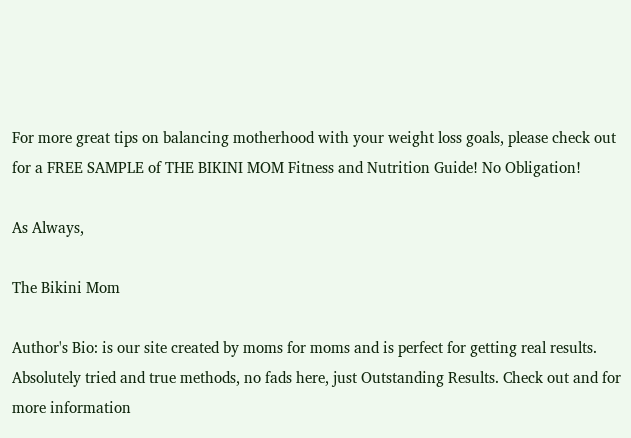For more great tips on balancing motherhood with your weight loss goals, please check out for a FREE SAMPLE of THE BIKINI MOM Fitness and Nutrition Guide! No Obligation!

As Always,

The Bikini Mom

Author's Bio: is our site created by moms for moms and is perfect for getting real results. Absolutely tried and true methods, no fads here, just Outstanding Results. Check out and for more information